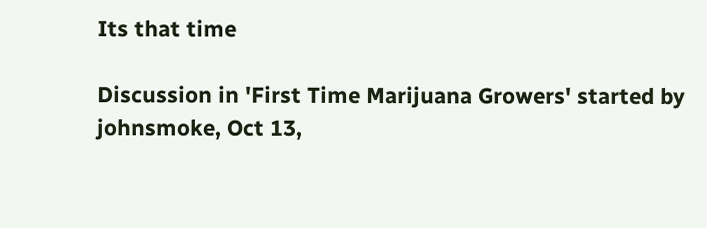Its that time

Discussion in 'First Time Marijuana Growers' started by johnsmoke, Oct 13,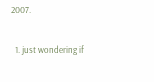2007.

  1. just wondering if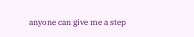anyone can give me a step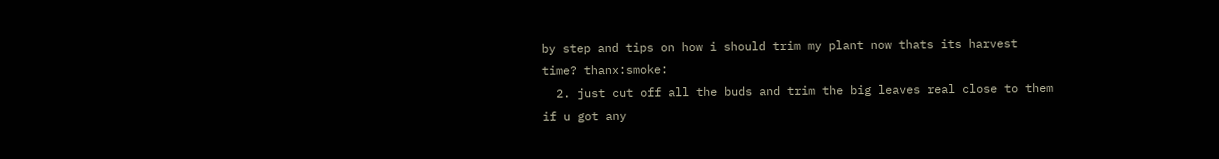by step and tips on how i should trim my plant now thats its harvest time? thanx:smoke:
  2. just cut off all the buds and trim the big leaves real close to them if u got any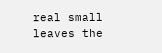real small leaves the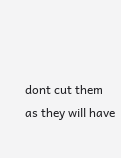dont cut them as they will have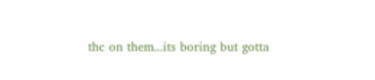thc on them...its boring but gotta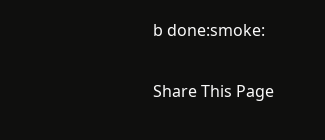b done:smoke:

Share This Page